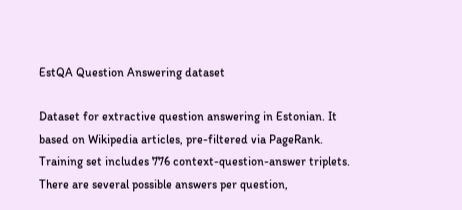EstQA Question Answering dataset

Dataset for extractive question answering in Estonian. It based on Wikipedia articles, pre-filtered via PageRank.
Training set includes 776 context-question-answer triplets. There are several possible answers per question,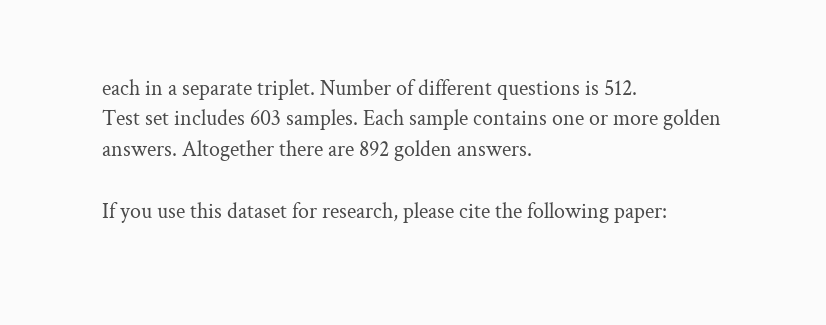each in a separate triplet. Number of different questions is 512.
Test set includes 603 samples. Each sample contains one or more golden answers. Altogether there are 892 golden answers.

If you use this dataset for research, please cite the following paper: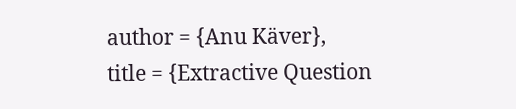author = {Anu Käver},
title = {Extractive Question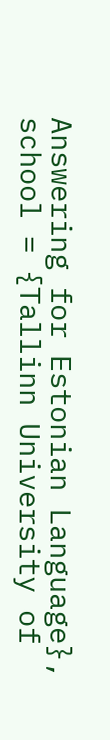Answering for Estonian Language},
school = {Tallinn University of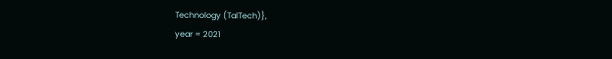Technology (TalTech)},
year = 2021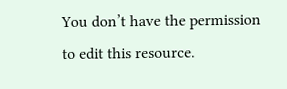You don’t have the permission to edit this resource.